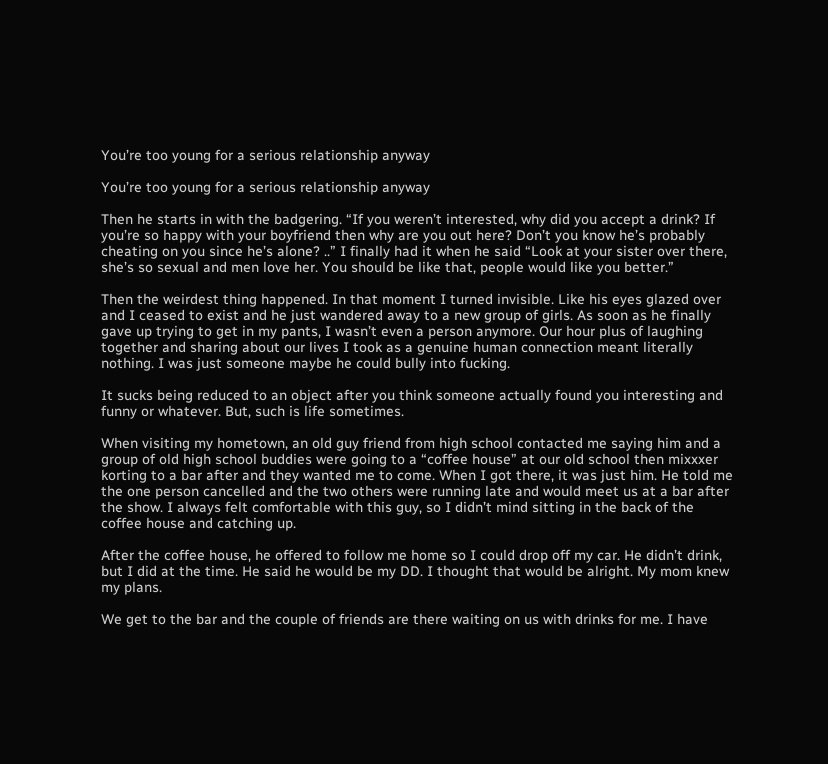You’re too young for a serious relationship anyway

You’re too young for a serious relationship anyway

Then he starts in with the badgering. “If you weren’t interested, why did you accept a drink? If you’re so happy with your boyfriend then why are you out here? Don’t you know he’s probably cheating on you since he’s alone? ..” I finally had it when he said “Look at your sister over there, she’s so sexual and men love her. You should be like that, people would like you better.”

Then the weirdest thing happened. In that moment I turned invisible. Like his eyes glazed over and I ceased to exist and he just wandered away to a new group of girls. As soon as he finally gave up trying to get in my pants, I wasn’t even a person anymore. Our hour plus of laughing together and sharing about our lives I took as a genuine human connection meant literally nothing. I was just someone maybe he could bully into fucking.

It sucks being reduced to an object after you think someone actually found you interesting and funny or whatever. But, such is life sometimes.

When visiting my hometown, an old guy friend from high school contacted me saying him and a group of old high school buddies were going to a “coffee house” at our old school then mixxxer korting to a bar after and they wanted me to come. When I got there, it was just him. He told me the one person cancelled and the two others were running late and would meet us at a bar after the show. I always felt comfortable with this guy, so I didn’t mind sitting in the back of the coffee house and catching up.

After the coffee house, he offered to follow me home so I could drop off my car. He didn’t drink, but I did at the time. He said he would be my DD. I thought that would be alright. My mom knew my plans.

We get to the bar and the couple of friends are there waiting on us with drinks for me. I have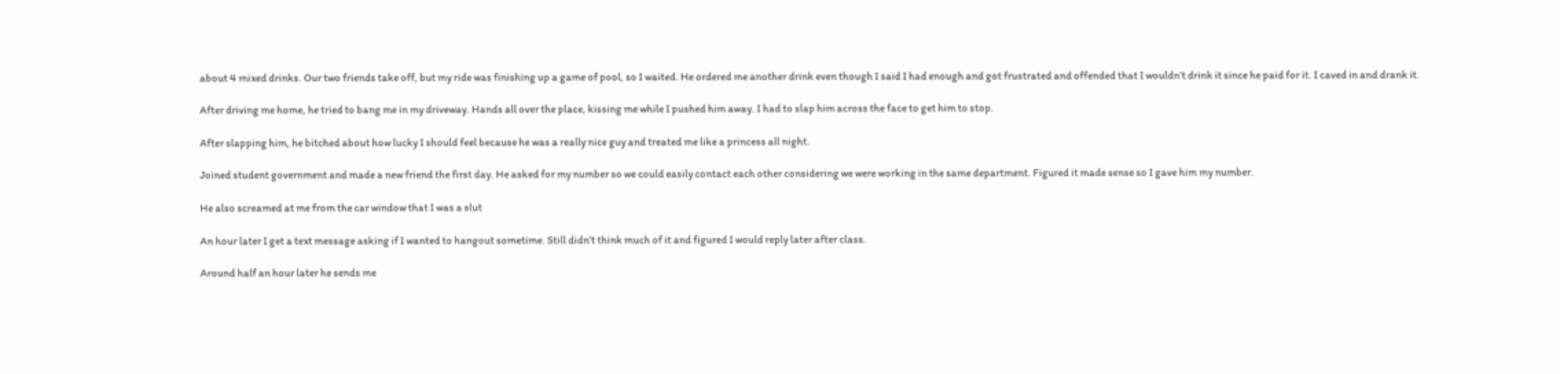about 4 mixed drinks. Our two friends take off, but my ride was finishing up a game of pool, so I waited. He ordered me another drink even though I said I had enough and got frustrated and offended that I wouldn’t drink it since he paid for it. I caved in and drank it.

After driving me home, he tried to bang me in my driveway. Hands all over the place, kissing me while I pushed him away. I had to slap him across the face to get him to stop.

After slapping him, he bitched about how lucky I should feel because he was a really nice guy and treated me like a princess all night.

Joined student government and made a new friend the first day. He asked for my number so we could easily contact each other considering we were working in the same department. Figured it made sense so I gave him my number.

He also screamed at me from the car window that I was a slut

An hour later I get a text message asking if I wanted to hangout sometime. Still didn’t think much of it and figured I would reply later after class.

Around half an hour later he sends me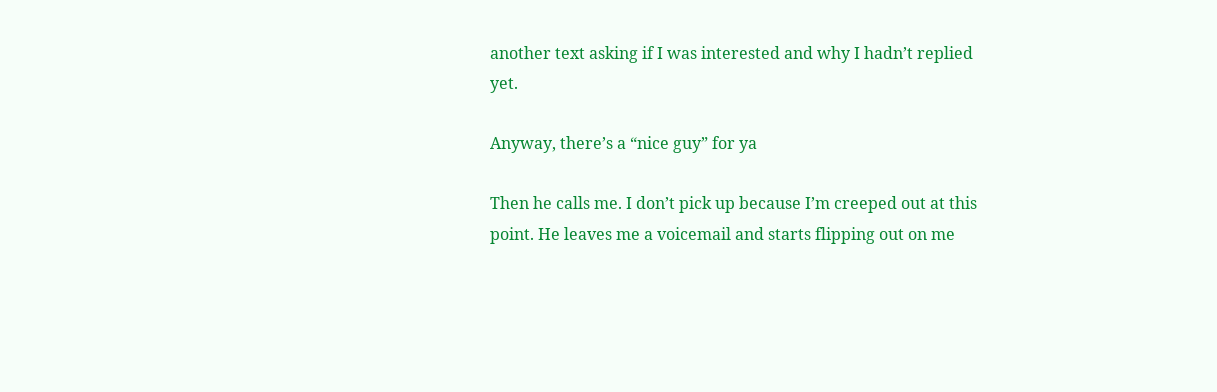another text asking if I was interested and why I hadn’t replied yet.

Anyway, there’s a “nice guy” for ya

Then he calls me. I don’t pick up because I’m creeped out at this point. He leaves me a voicemail and starts flipping out on me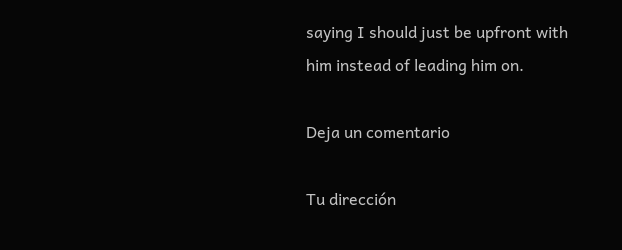saying I should just be upfront with him instead of leading him on.

Deja un comentario

Tu dirección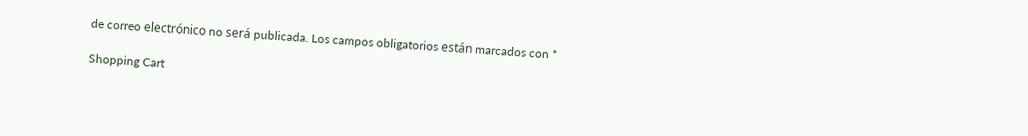de correo electrónico no será publicada. Los campos obligatorios están marcados con *

Shopping Cart